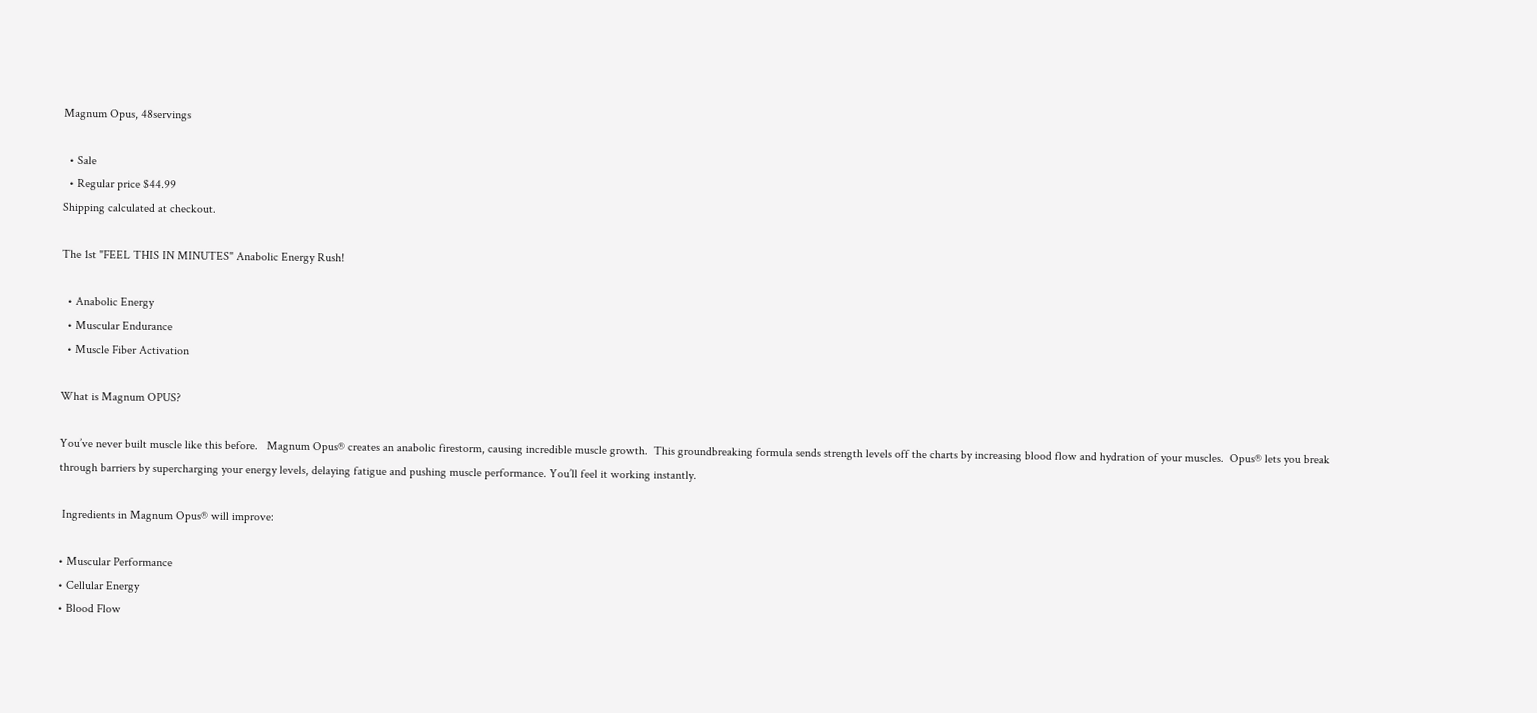Magnum Opus, 48servings

  • Sale
  • Regular price $44.99
Shipping calculated at checkout.

The 1st "FEEL THIS IN MINUTES" Anabolic Energy Rush!

  • Anabolic Energy
  • Muscular Endurance
  • Muscle Fiber Activation

What is Magnum OPUS?

You’ve never built muscle like this before.   Magnum Opus® creates an anabolic firestorm, causing incredible muscle growth.  This groundbreaking formula sends strength levels off the charts by increasing blood flow and hydration of your muscles.  Opus® lets you break through barriers by supercharging your energy levels, delaying fatigue and pushing muscle performance. You’ll feel it working instantly.

 Ingredients in Magnum Opus® will improve:

• Muscular Performance
• Cellular Energy
• Blood Flow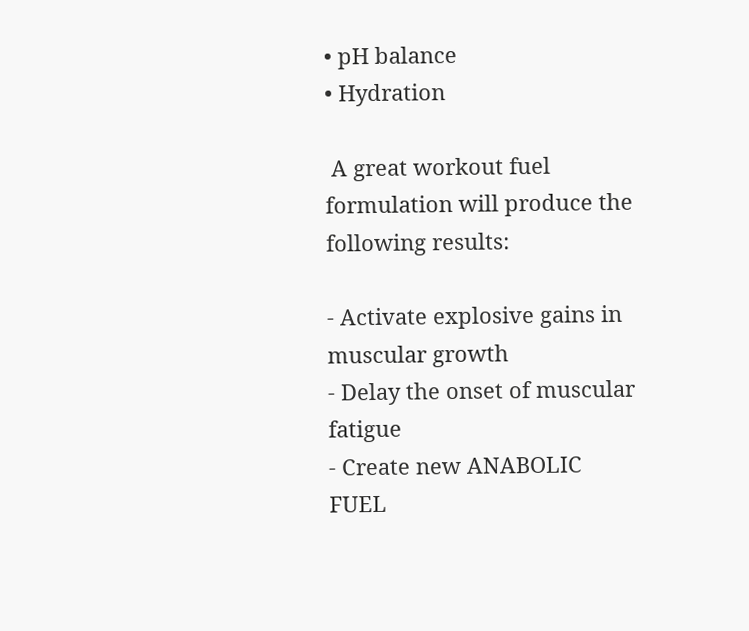• pH balance
• Hydration

 A great workout fuel formulation will produce the following results:

- Activate explosive gains in muscular growth
- Delay the onset of muscular fatigue
- Create new ANABOLIC FUEL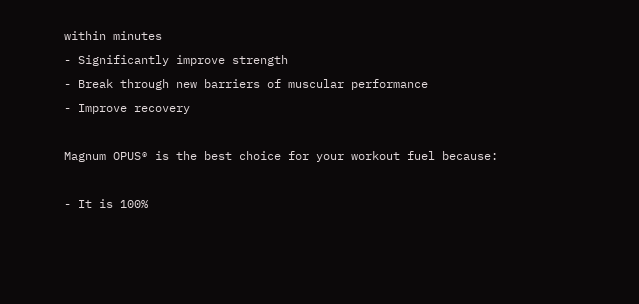within minutes
- Significantly improve strength
- Break through new barriers of muscular performance
- Improve recovery

Magnum OPUS® is the best choice for your workout fuel because:

- It is 100%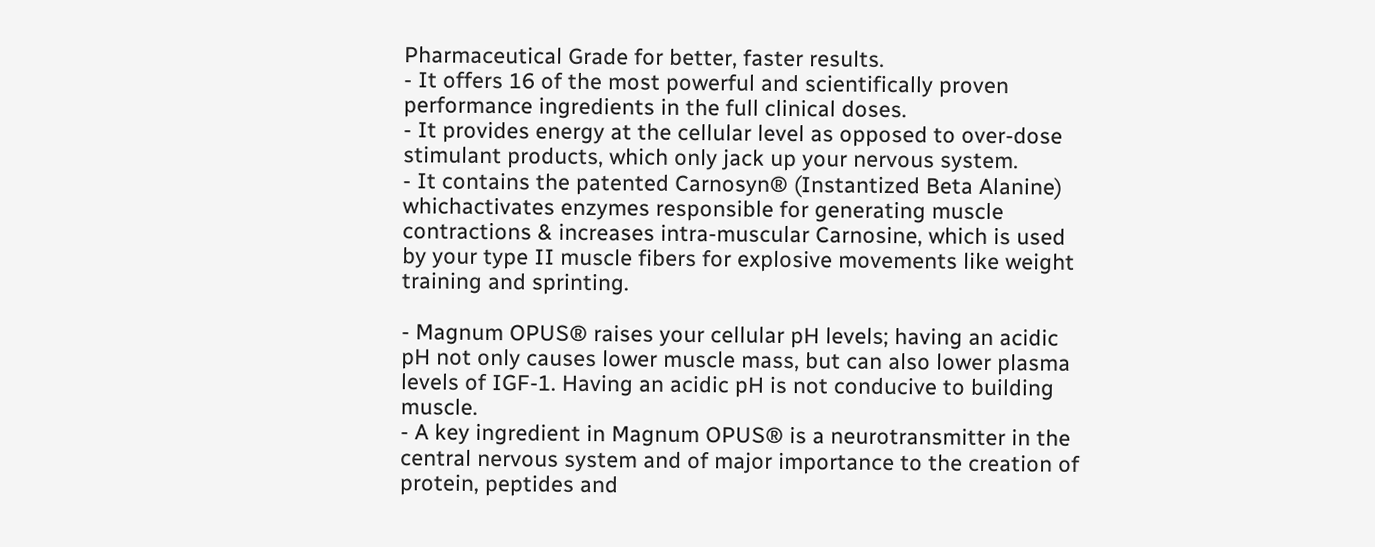Pharmaceutical Grade for better, faster results.
- It offers 16 of the most powerful and scientifically proven performance ingredients in the full clinical doses.
- It provides energy at the cellular level as opposed to over-dose stimulant products, which only jack up your nervous system.
- It contains the patented Carnosyn® (Instantized Beta Alanine) whichactivates enzymes responsible for generating muscle contractions & increases intra-muscular Carnosine, which is used by your type II muscle fibers for explosive movements like weight training and sprinting.

- Magnum OPUS® raises your cellular pH levels; having an acidic pH not only causes lower muscle mass, but can also lower plasma levels of IGF-1. Having an acidic pH is not conducive to building muscle.
- A key ingredient in Magnum OPUS® is a neurotransmitter in the central nervous system and of major importance to the creation of protein, peptides and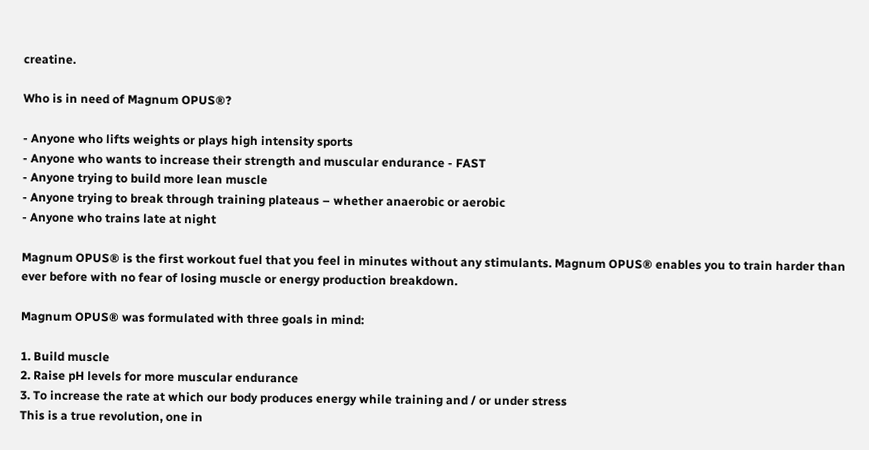creatine.

Who is in need of Magnum OPUS®?

- Anyone who lifts weights or plays high intensity sports
- Anyone who wants to increase their strength and muscular endurance - FAST
- Anyone trying to build more lean muscle
- Anyone trying to break through training plateaus – whether anaerobic or aerobic
- Anyone who trains late at night

Magnum OPUS® is the first workout fuel that you feel in minutes without any stimulants. Magnum OPUS® enables you to train harder than ever before with no fear of losing muscle or energy production breakdown.

Magnum OPUS® was formulated with three goals in mind:

1. Build muscle
2. Raise pH levels for more muscular endurance
3. To increase the rate at which our body produces energy while training and / or under stress
This is a true revolution, one in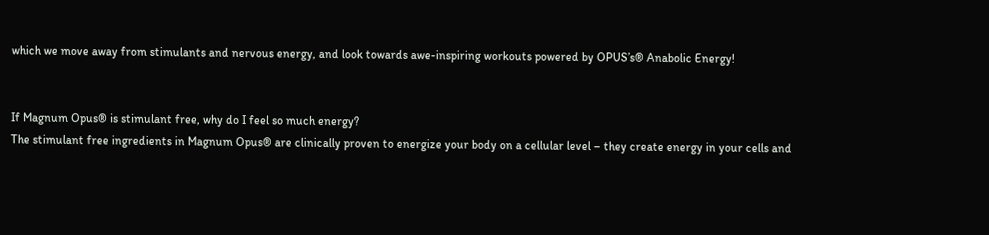which we move away from stimulants and nervous energy, and look towards awe-inspiring workouts powered by OPUS’s® Anabolic Energy!


If Magnum Opus® is stimulant free, why do I feel so much energy?
The stimulant free ingredients in Magnum Opus® are clinically proven to energize your body on a cellular level – they create energy in your cells and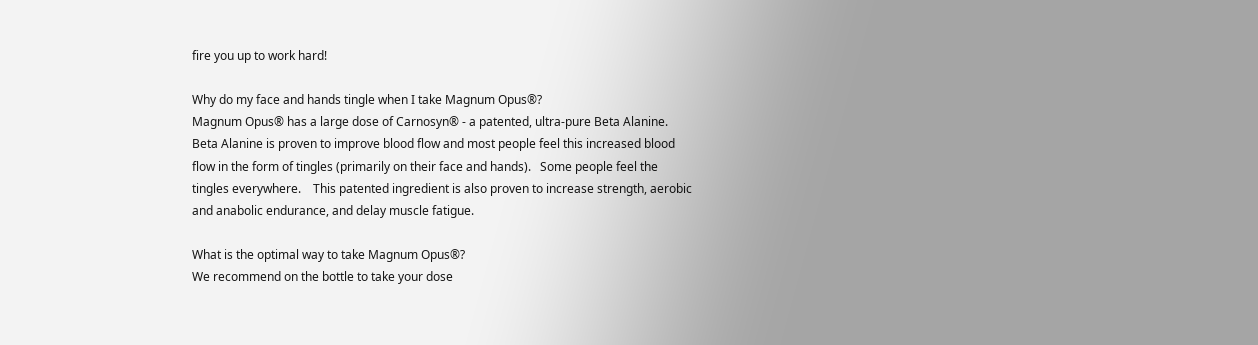fire you up to work hard!

Why do my face and hands tingle when I take Magnum Opus®?
Magnum Opus® has a large dose of Carnosyn® - a patented, ultra-pure Beta Alanine.   Beta Alanine is proven to improve blood flow and most people feel this increased blood flow in the form of tingles (primarily on their face and hands).   Some people feel the tingles everywhere.    This patented ingredient is also proven to increase strength, aerobic and anabolic endurance, and delay muscle fatigue.

What is the optimal way to take Magnum Opus®?
We recommend on the bottle to take your dose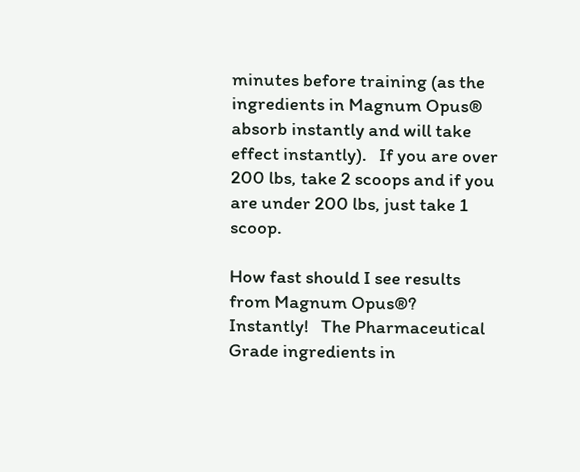minutes before training (as the ingredients in Magnum Opus® absorb instantly and will take effect instantly).   If you are over 200 lbs, take 2 scoops and if you are under 200 lbs, just take 1 scoop.

How fast should I see results from Magnum Opus®?
Instantly!   The Pharmaceutical Grade ingredients in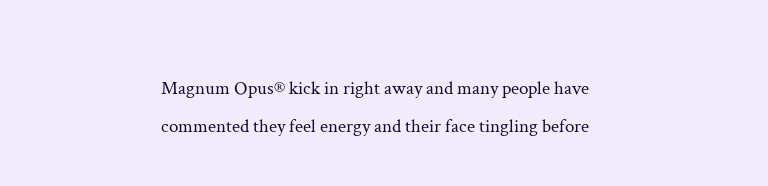Magnum Opus® kick in right away and many people have commented they feel energy and their face tingling before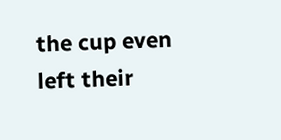the cup even left their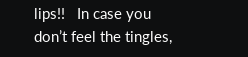lips!!   In case you don’t feel the tingles,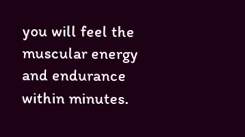you will feel the muscular energy and endurance within minutes.